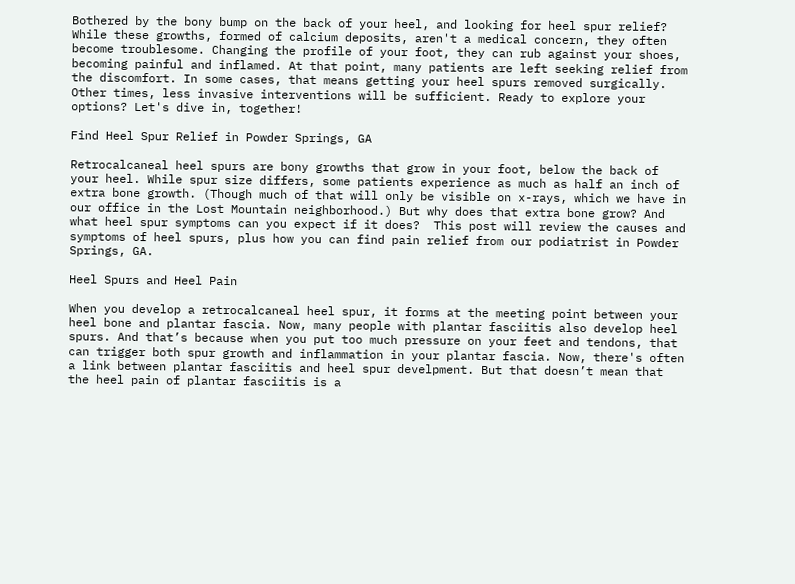Bothered by the bony bump on the back of your heel, and looking for heel spur relief? While these growths, formed of calcium deposits, aren't a medical concern, they often become troublesome. Changing the profile of your foot, they can rub against your shoes, becoming painful and inflamed. At that point, many patients are left seeking relief from the discomfort. In some cases, that means getting your heel spurs removed surgically. Other times, less invasive interventions will be sufficient. Ready to explore your options? Let's dive in, together!

Find Heel Spur Relief in Powder Springs, GA

Retrocalcaneal heel spurs are bony growths that grow in your foot, below the back of your heel. While spur size differs, some patients experience as much as half an inch of extra bone growth. (Though much of that will only be visible on x-rays, which we have in our office in the Lost Mountain neighborhood.) But why does that extra bone grow? And what heel spur symptoms can you expect if it does?  This post will review the causes and symptoms of heel spurs, plus how you can find pain relief from our podiatrist in Powder Springs, GA.

Heel Spurs and Heel Pain

When you develop a retrocalcaneal heel spur, it forms at the meeting point between your heel bone and plantar fascia. Now, many people with plantar fasciitis also develop heel spurs. And that’s because when you put too much pressure on your feet and tendons, that can trigger both spur growth and inflammation in your plantar fascia. Now, there's often a link between plantar fasciitis and heel spur develpment. But that doesn’t mean that the heel pain of plantar fasciitis is a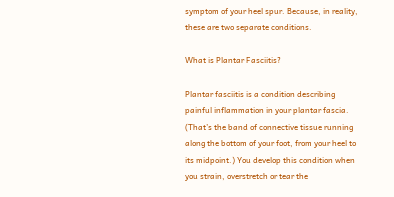symptom of your heel spur. Because, in reality, these are two separate conditions.

What is Plantar Fasciitis?

Plantar fasciitis is a condition describing painful inflammation in your plantar fascia. (That’s the band of connective tissue running along the bottom of your foot, from your heel to its midpoint.) You develop this condition when you strain, overstretch or tear the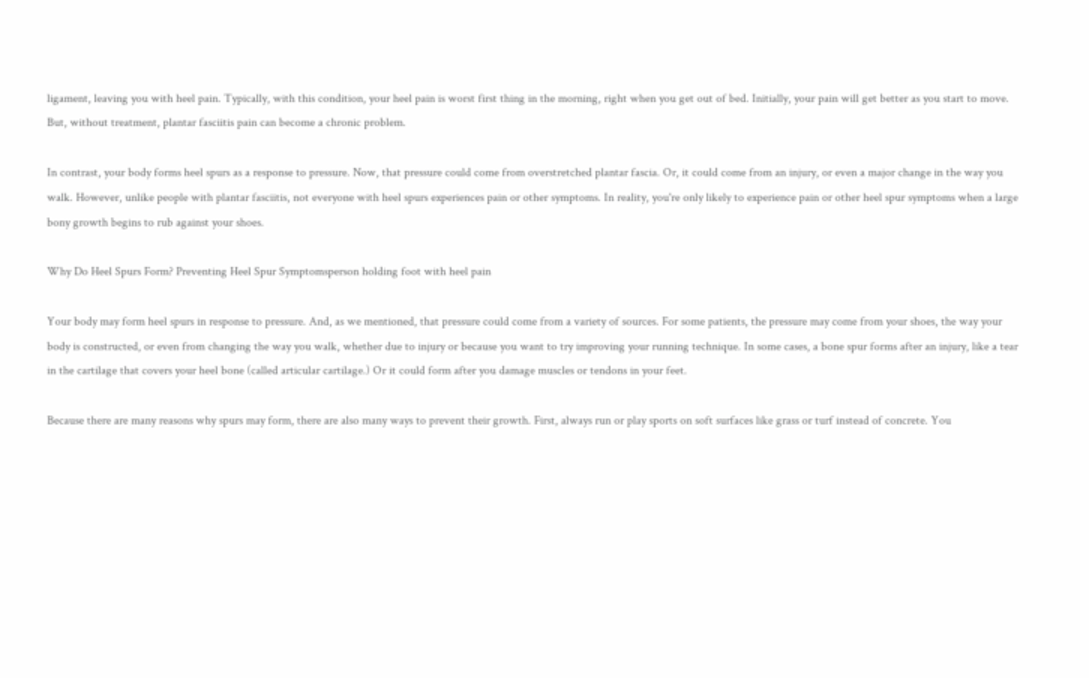ligament, leaving you with heel pain. Typically, with this condition, your heel pain is worst first thing in the morning, right when you get out of bed. Initially, your pain will get better as you start to move. But, without treatment, plantar fasciitis pain can become a chronic problem.

In contrast, your body forms heel spurs as a response to pressure. Now, that pressure could come from overstretched plantar fascia. Or, it could come from an injury, or even a major change in the way you walk. However, unlike people with plantar fasciitis, not everyone with heel spurs experiences pain or other symptoms. In reality, you're only likely to experience pain or other heel spur symptoms when a large bony growth begins to rub against your shoes.

Why Do Heel Spurs Form? Preventing Heel Spur Symptomsperson holding foot with heel pain

Your body may form heel spurs in response to pressure. And, as we mentioned, that pressure could come from a variety of sources. For some patients, the pressure may come from your shoes, the way your body is constructed, or even from changing the way you walk, whether due to injury or because you want to try improving your running technique. In some cases, a bone spur forms after an injury, like a tear in the cartilage that covers your heel bone (called articular cartilage.) Or it could form after you damage muscles or tendons in your feet.

Because there are many reasons why spurs may form, there are also many ways to prevent their growth. First, always run or play sports on soft surfaces like grass or turf instead of concrete. You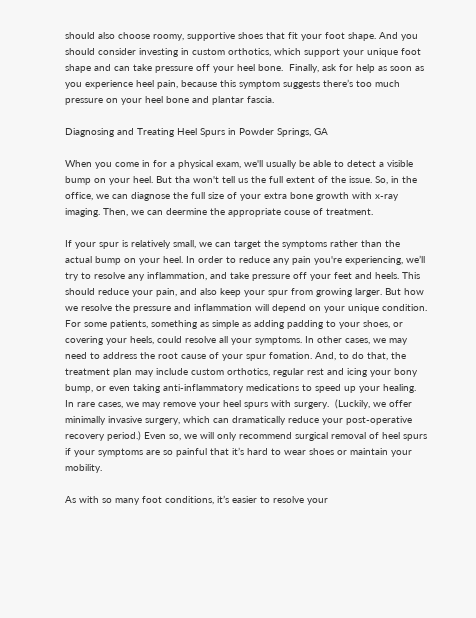should also choose roomy, supportive shoes that fit your foot shape. And you should consider investing in custom orthotics, which support your unique foot shape and can take pressure off your heel bone.  Finally, ask for help as soon as you experience heel pain, because this symptom suggests there’s too much pressure on your heel bone and plantar fascia.

Diagnosing and Treating Heel Spurs in Powder Springs, GA

When you come in for a physical exam, we'll usually be able to detect a visible bump on your heel. But tha won't tell us the full extent of the issue. So, in the office, we can diagnose the full size of your extra bone growth with x-ray imaging. Then, we can deermine the appropriate couse of treatment.

If your spur is relatively small, we can target the symptoms rather than the actual bump on your heel. In order to reduce any pain you're experiencing, we’ll try to resolve any inflammation, and take pressure off your feet and heels. This should reduce your pain, and also keep your spur from growing larger. But how we resolve the pressure and inflammation will depend on your unique condition. For some patients, something as simple as adding padding to your shoes, or covering your heels, could resolve all your symptoms. In other cases, we may need to address the root cause of your spur fomation. And, to do that, the treatment plan may include custom orthotics, regular rest and icing your bony bump, or even taking anti-inflammatory medications to speed up your healing. In rare cases, we may remove your heel spurs with surgery.  (Luckily, we offer minimally invasive surgery, which can dramatically reduce your post-operative recovery period.) Even so, we will only recommend surgical removal of heel spurs if your symptoms are so painful that it’s hard to wear shoes or maintain your mobility.

As with so many foot conditions, it’s easier to resolve your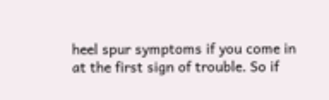heel spur symptoms if you come in at the first sign of trouble. So if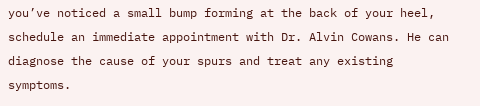you’ve noticed a small bump forming at the back of your heel, schedule an immediate appointment with Dr. Alvin Cowans. He can diagnose the cause of your spurs and treat any existing symptoms.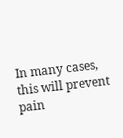In many cases, this will prevent pain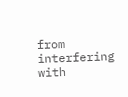from interfering with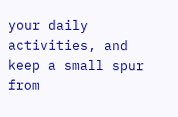your daily activities, and keep a small spur from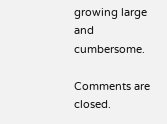growing large and cumbersome.

Comments are closed.